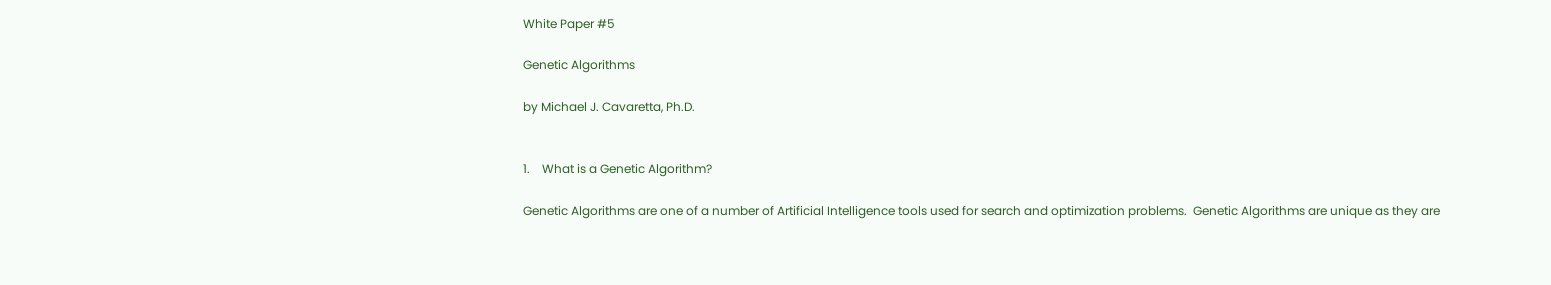White Paper #5

Genetic Algorithms

by Michael J. Cavaretta, Ph.D.


1.    What is a Genetic Algorithm?

Genetic Algorithms are one of a number of Artificial Intelligence tools used for search and optimization problems.  Genetic Algorithms are unique as they are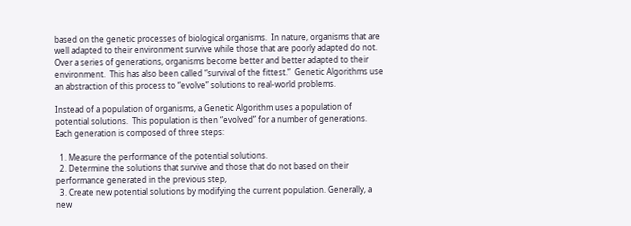based on the genetic processes of biological organisms.  In nature, organisms that are well adapted to their environment survive while those that are poorly adapted do not.  Over a series of generations, organisms become better and better adapted to their environment.  This has also been called “survival of the fittest.”  Genetic Algorithms use an abstraction of this process to “evolve” solutions to real-world problems.

Instead of a population of organisms, a Genetic Algorithm uses a population of potential solutions.  This population is then “evolved” for a number of generations.  Each generation is composed of three steps:

  1. Measure the performance of the potential solutions.
  2. Determine the solutions that survive and those that do not based on their performance generated in the previous step,
  3. Create new potential solutions by modifying the current population. Generally, a new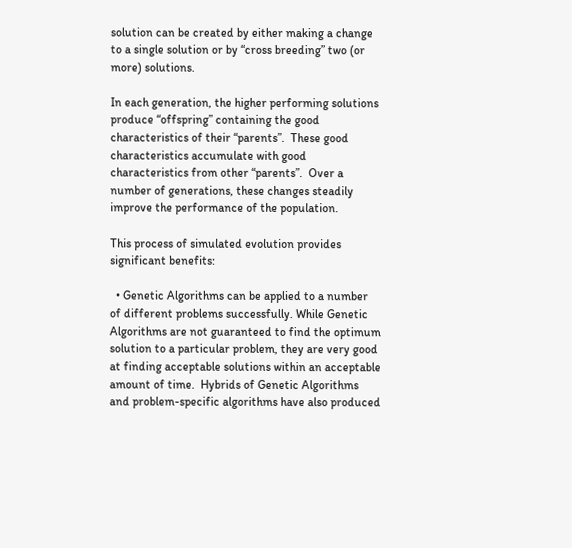solution can be created by either making a change to a single solution or by “cross breeding” two (or more) solutions.

In each generation, the higher performing solutions produce “offspring” containing the good characteristics of their “parents”.  These good characteristics accumulate with good characteristics from other “parents”.  Over a number of generations, these changes steadily improve the performance of the population.

This process of simulated evolution provides significant benefits:

  • Genetic Algorithms can be applied to a number of different problems successfully. While Genetic Algorithms are not guaranteed to find the optimum solution to a particular problem, they are very good at finding acceptable solutions within an acceptable amount of time.  Hybrids of Genetic Algorithms and problem-specific algorithms have also produced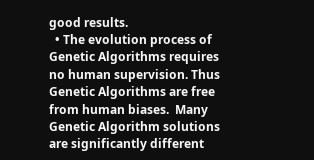good results.
  • The evolution process of Genetic Algorithms requires no human supervision. Thus Genetic Algorithms are free from human biases.  Many Genetic Algorithm solutions are significantly different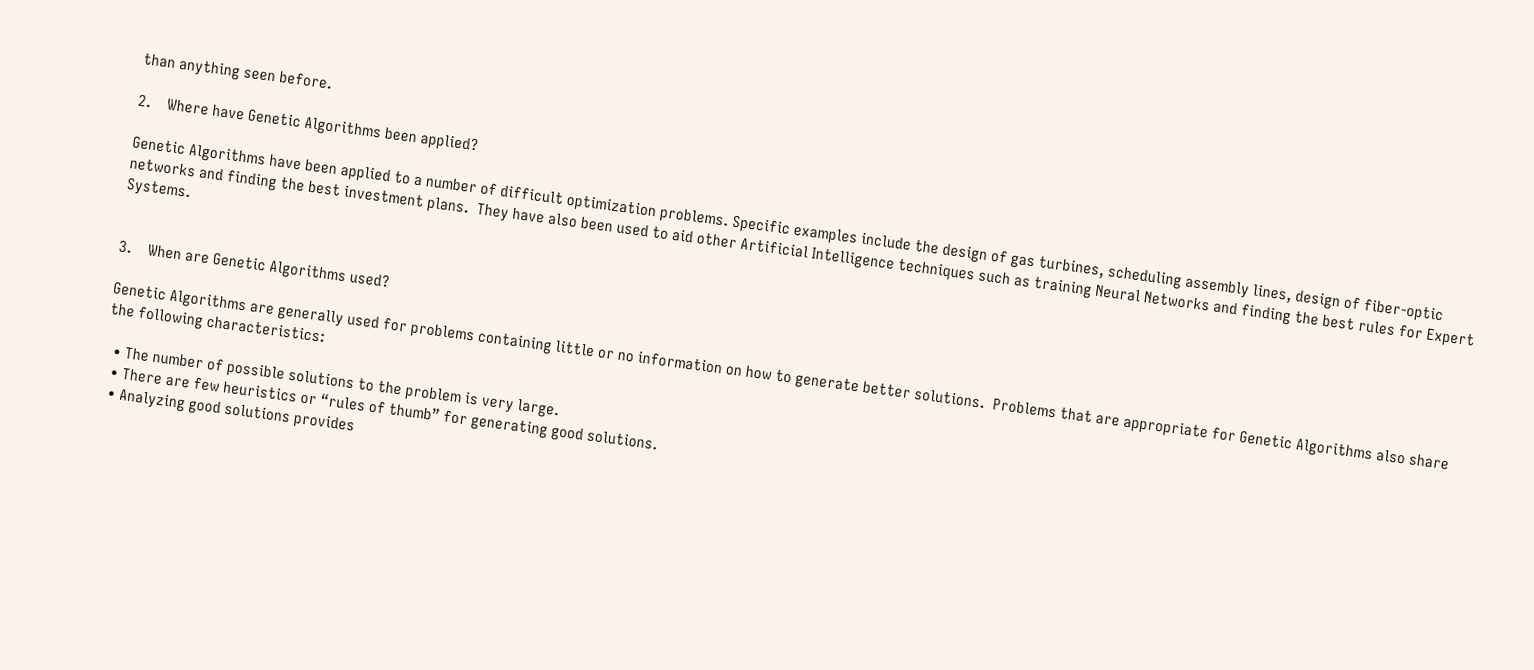than anything seen before.

2.    Where have Genetic Algorithms been applied?

Genetic Algorithms have been applied to a number of difficult optimization problems. Specific examples include the design of gas turbines, scheduling assembly lines, design of fiber-optic networks and finding the best investment plans.  They have also been used to aid other Artificial Intelligence techniques such as training Neural Networks and finding the best rules for Expert Systems.


3.    When are Genetic Algorithms used?

Genetic Algorithms are generally used for problems containing little or no information on how to generate better solutions.  Problems that are appropriate for Genetic Algorithms also share the following characteristics:

  • The number of possible solutions to the problem is very large.
  • There are few heuristics or “rules of thumb” for generating good solutions.
  • Analyzing good solutions provides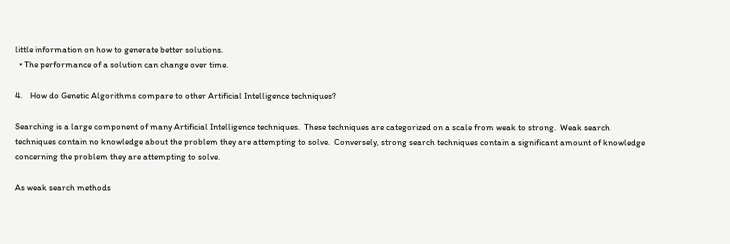little information on how to generate better solutions.
  • The performance of a solution can change over time.

4.    How do Genetic Algorithms compare to other Artificial Intelligence techniques?

Searching is a large component of many Artificial Intelligence techniques.  These techniques are categorized on a scale from weak to strong.  Weak search techniques contain no knowledge about the problem they are attempting to solve.  Conversely, strong search techniques contain a significant amount of knowledge concerning the problem they are attempting to solve.

As weak search methods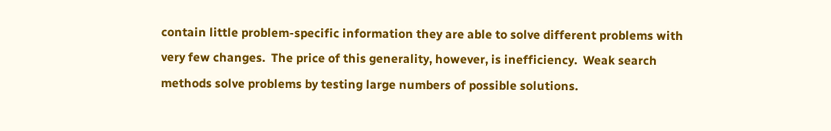contain little problem-specific information they are able to solve different problems with very few changes.  The price of this generality, however, is inefficiency.  Weak search methods solve problems by testing large numbers of possible solutions.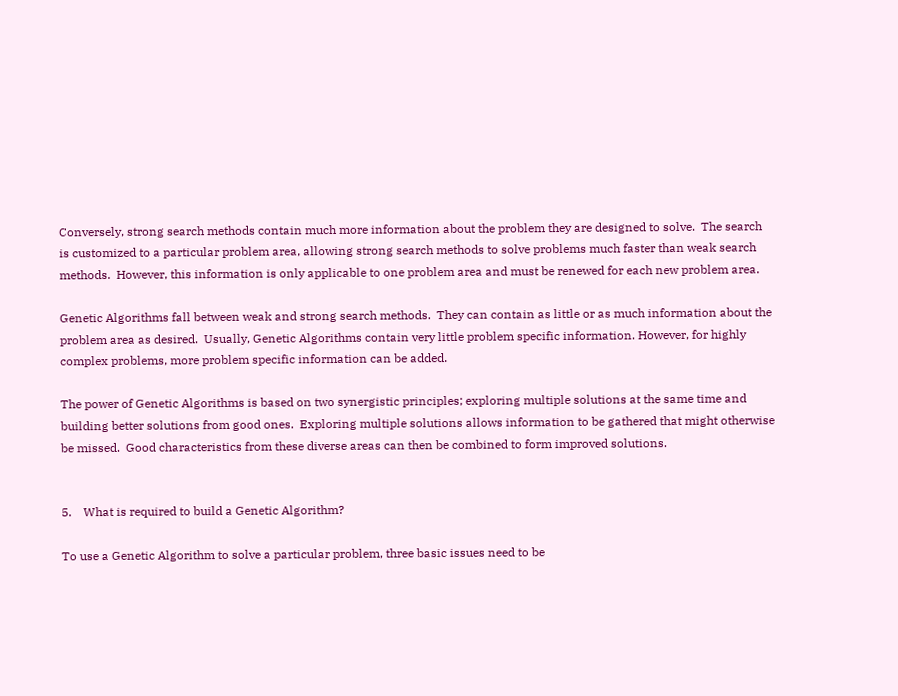Conversely, strong search methods contain much more information about the problem they are designed to solve.  The search is customized to a particular problem area, allowing strong search methods to solve problems much faster than weak search methods.  However, this information is only applicable to one problem area and must be renewed for each new problem area.

Genetic Algorithms fall between weak and strong search methods.  They can contain as little or as much information about the problem area as desired.  Usually, Genetic Algorithms contain very little problem specific information. However, for highly complex problems, more problem specific information can be added.

The power of Genetic Algorithms is based on two synergistic principles; exploring multiple solutions at the same time and building better solutions from good ones.  Exploring multiple solutions allows information to be gathered that might otherwise be missed.  Good characteristics from these diverse areas can then be combined to form improved solutions.


5.    What is required to build a Genetic Algorithm?

To use a Genetic Algorithm to solve a particular problem, three basic issues need to be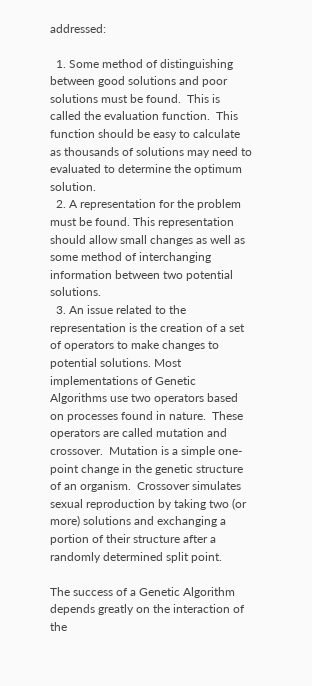addressed:

  1. Some method of distinguishing between good solutions and poor solutions must be found.  This is called the evaluation function.  This function should be easy to calculate as thousands of solutions may need to evaluated to determine the optimum solution.
  2. A representation for the problem must be found. This representation should allow small changes as well as some method of interchanging information between two potential solutions.
  3. An issue related to the representation is the creation of a set of operators to make changes to potential solutions. Most implementations of Genetic Algorithms use two operators based on processes found in nature.  These operators are called mutation and crossover.  Mutation is a simple one-point change in the genetic structure of an organism.  Crossover simulates sexual reproduction by taking two (or more) solutions and exchanging a portion of their structure after a randomly determined split point.

The success of a Genetic Algorithm depends greatly on the interaction of the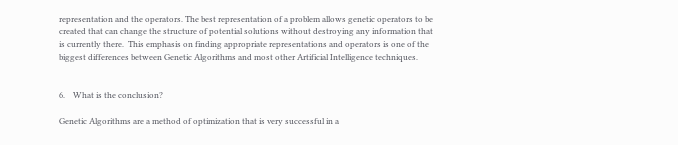representation and the operators. The best representation of a problem allows genetic operators to be created that can change the structure of potential solutions without destroying any information that is currently there.  This emphasis on finding appropriate representations and operators is one of the biggest differences between Genetic Algorithms and most other Artificial Intelligence techniques.


6.    What is the conclusion?

Genetic Algorithms are a method of optimization that is very successful in a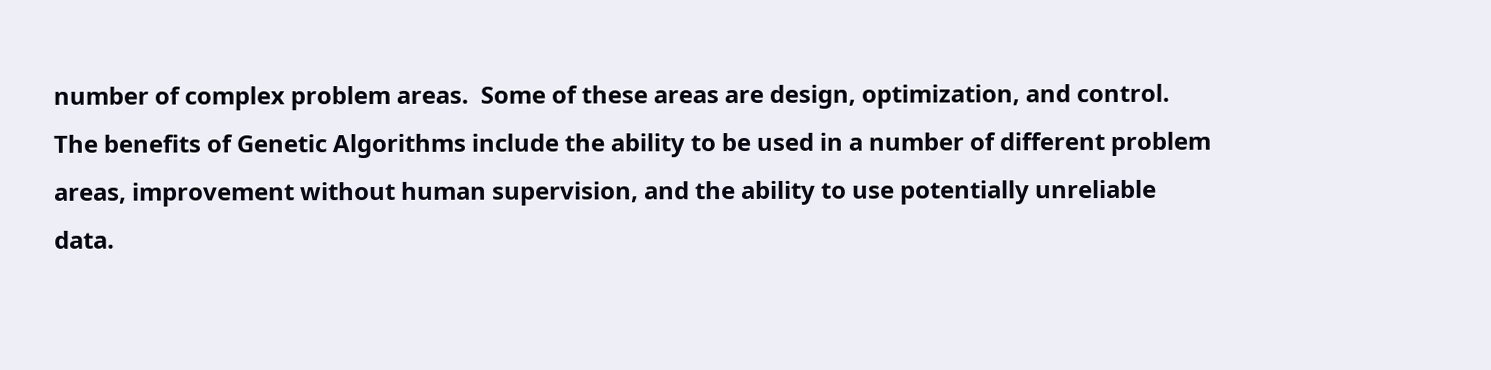number of complex problem areas.  Some of these areas are design, optimization, and control. The benefits of Genetic Algorithms include the ability to be used in a number of different problem areas, improvement without human supervision, and the ability to use potentially unreliable data.